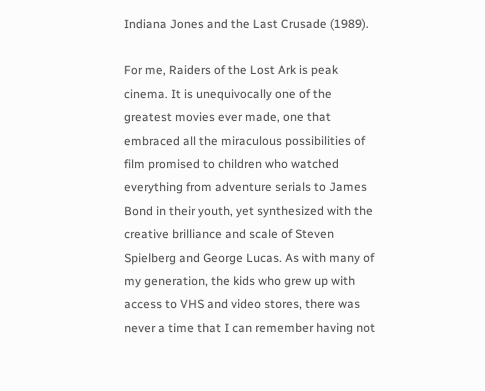Indiana Jones and the Last Crusade (1989).

For me, Raiders of the Lost Ark is peak cinema. It is unequivocally one of the greatest movies ever made, one that embraced all the miraculous possibilities of film promised to children who watched everything from adventure serials to James Bond in their youth, yet synthesized with the creative brilliance and scale of Steven Spielberg and George Lucas. As with many of my generation, the kids who grew up with access to VHS and video stores, there was never a time that I can remember having not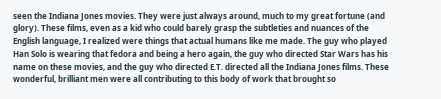seen the Indiana Jones movies. They were just always around, much to my great fortune (and glory). These films, even as a kid who could barely grasp the subtleties and nuances of the English language, I realized were things that actual humans like me made. The guy who played Han Solo is wearing that fedora and being a hero again, the guy who directed Star Wars has his name on these movies, and the guy who directed E.T. directed all the Indiana Jones films. These wonderful, brilliant men were all contributing to this body of work that brought so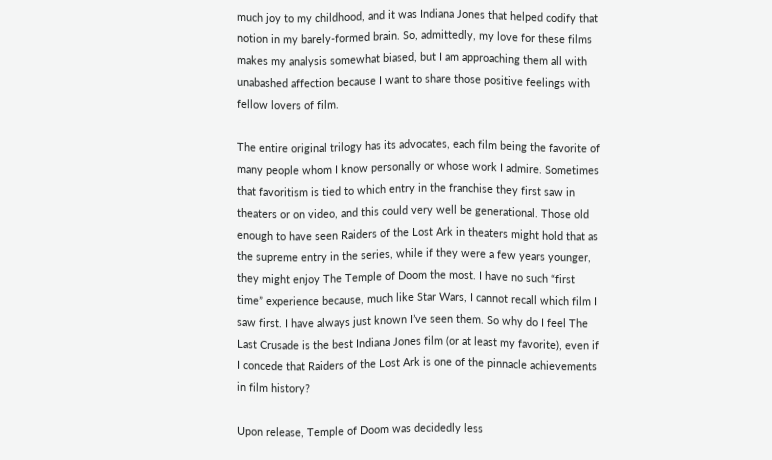much joy to my childhood, and it was Indiana Jones that helped codify that notion in my barely-formed brain. So, admittedly, my love for these films makes my analysis somewhat biased, but I am approaching them all with unabashed affection because I want to share those positive feelings with fellow lovers of film.

The entire original trilogy has its advocates, each film being the favorite of many people whom I know personally or whose work I admire. Sometimes that favoritism is tied to which entry in the franchise they first saw in theaters or on video, and this could very well be generational. Those old enough to have seen Raiders of the Lost Ark in theaters might hold that as the supreme entry in the series, while if they were a few years younger, they might enjoy The Temple of Doom the most. I have no such “first time” experience because, much like Star Wars, I cannot recall which film I saw first. I have always just known I’ve seen them. So why do I feel The Last Crusade is the best Indiana Jones film (or at least my favorite), even if I concede that Raiders of the Lost Ark is one of the pinnacle achievements in film history?

Upon release, Temple of Doom was decidedly less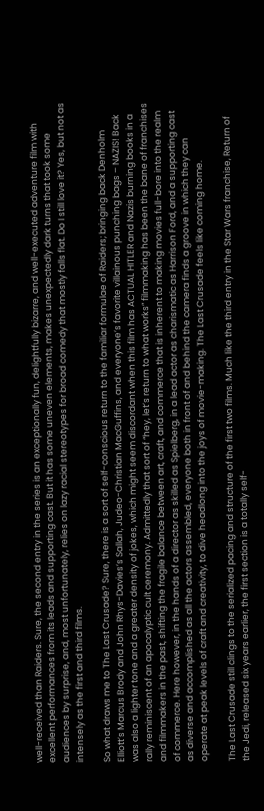well-received than Raiders. Sure, the second entry in the series is an exceptionally fun, delightfully bizarre, and well-executed adventure film with excellent performances from its leads and supporting cast. But it has some uneven elements, makes unexpectedly dark turns that took some audiences by surprise, and, most unfortunately, relies on lazy racial stereotypes for broad comedy that mostly falls flat. Do I still love it? Yes, but not as intensely as the first and third films.

So what draws me to The Last Crusade? Sure, there is a sort of self-conscious return to the familiar formulae of Raiders; bringing back Denholm Elliott’s Marcus Brody and John Rhys-Davies’s Sallah, Judeo-Christian MacGuffins, and everyone’s favorite villainous punching bags – NAZIS! Back was also a lighter tone and a greater density of jokes, which might seem discordant when this film has ACTUAL HITLER and Nazis burning books in a rally reminiscent of an apocalyptic cult ceremony. Admittedly that sort of “hey, let’s return to what works” filmmaking has been the bane of franchises and filmmakers in the past, shifting the fragile balance between art, craft, and commerce that is inherent to making movies full-bore into the realm of commerce. Here however, in the hands of a director as skilled as Spielberg, in a lead actor as charismatic as Harrison Ford, and a supporting cast as diverse and accomplished as all the actors assembled, everyone both in front of and behind the camera finds a groove in which they can operate at peak levels of craft and creativity, to dive headlong into the joys of movie-making. The Last Crusade feels like coming home.

The Last Crusade still clings to the serialized pacing and structure of the first two films. Much like the third entry in the Star Wars franchise, Return of the Jedi, released six years earlier, the first section is a totally self-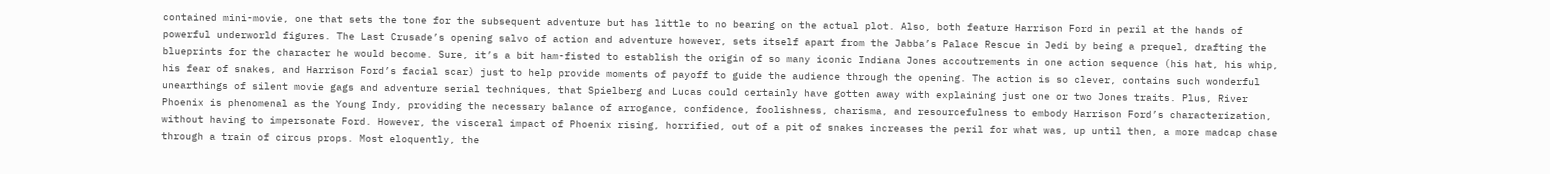contained mini-movie, one that sets the tone for the subsequent adventure but has little to no bearing on the actual plot. Also, both feature Harrison Ford in peril at the hands of powerful underworld figures. The Last Crusade’s opening salvo of action and adventure however, sets itself apart from the Jabba’s Palace Rescue in Jedi by being a prequel, drafting the blueprints for the character he would become. Sure, it’s a bit ham-fisted to establish the origin of so many iconic Indiana Jones accoutrements in one action sequence (his hat, his whip, his fear of snakes, and Harrison Ford’s facial scar) just to help provide moments of payoff to guide the audience through the opening. The action is so clever, contains such wonderful unearthings of silent movie gags and adventure serial techniques, that Spielberg and Lucas could certainly have gotten away with explaining just one or two Jones traits. Plus, River Phoenix is phenomenal as the Young Indy, providing the necessary balance of arrogance, confidence, foolishness, charisma, and resourcefulness to embody Harrison Ford’s characterization, without having to impersonate Ford. However, the visceral impact of Phoenix rising, horrified, out of a pit of snakes increases the peril for what was, up until then, a more madcap chase through a train of circus props. Most eloquently, the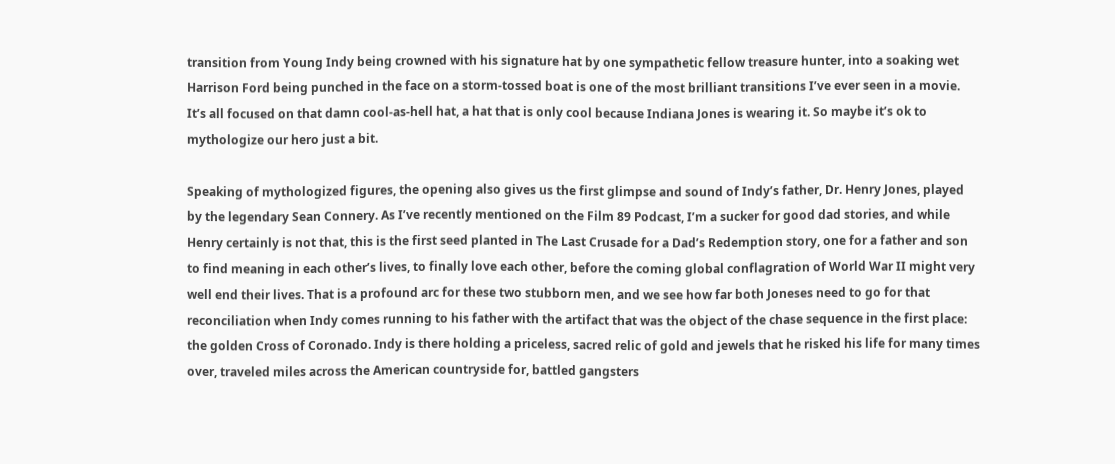transition from Young Indy being crowned with his signature hat by one sympathetic fellow treasure hunter, into a soaking wet Harrison Ford being punched in the face on a storm-tossed boat is one of the most brilliant transitions I’ve ever seen in a movie. It’s all focused on that damn cool-as-hell hat, a hat that is only cool because Indiana Jones is wearing it. So maybe it’s ok to mythologize our hero just a bit.

Speaking of mythologized figures, the opening also gives us the first glimpse and sound of Indy’s father, Dr. Henry Jones, played by the legendary Sean Connery. As I’ve recently mentioned on the Film 89 Podcast, I’m a sucker for good dad stories, and while Henry certainly is not that, this is the first seed planted in The Last Crusade for a Dad’s Redemption story, one for a father and son to find meaning in each other’s lives, to finally love each other, before the coming global conflagration of World War II might very well end their lives. That is a profound arc for these two stubborn men, and we see how far both Joneses need to go for that reconciliation when Indy comes running to his father with the artifact that was the object of the chase sequence in the first place: the golden Cross of Coronado. Indy is there holding a priceless, sacred relic of gold and jewels that he risked his life for many times over, traveled miles across the American countryside for, battled gangsters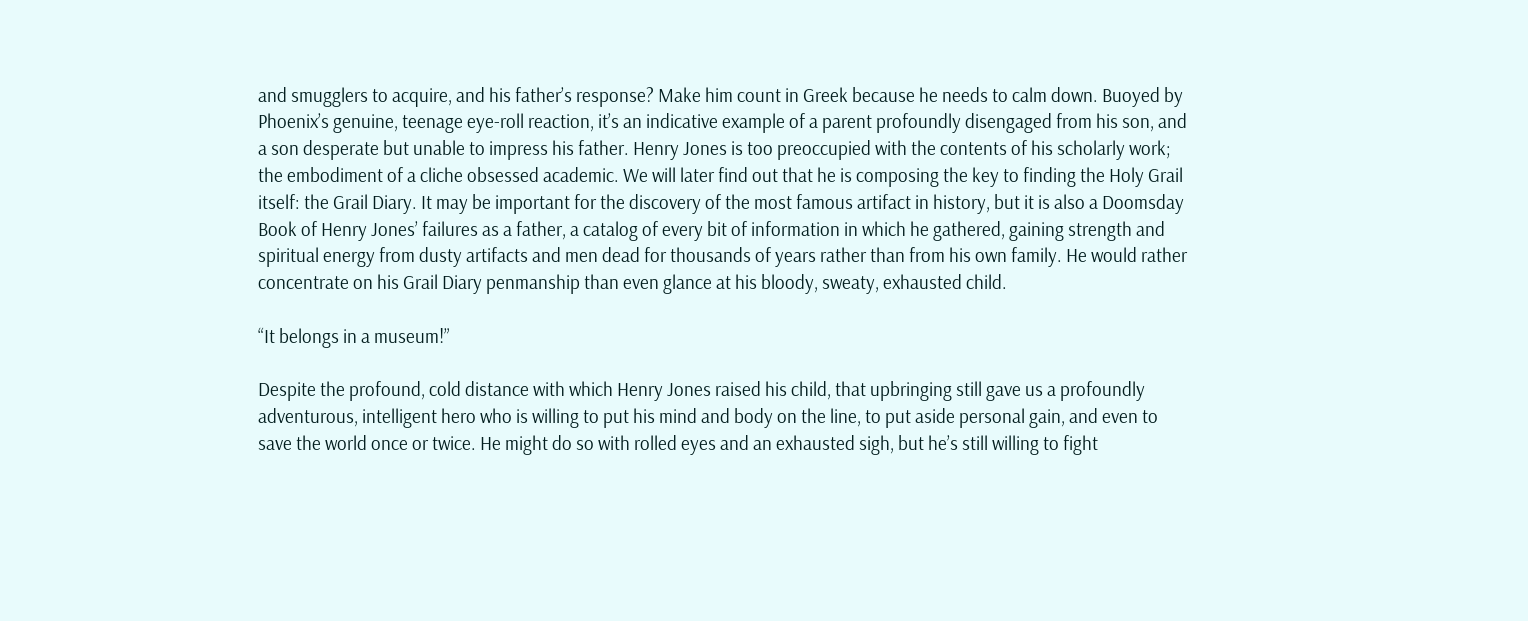and smugglers to acquire, and his father’s response? Make him count in Greek because he needs to calm down. Buoyed by Phoenix’s genuine, teenage eye-roll reaction, it’s an indicative example of a parent profoundly disengaged from his son, and a son desperate but unable to impress his father. Henry Jones is too preoccupied with the contents of his scholarly work; the embodiment of a cliche obsessed academic. We will later find out that he is composing the key to finding the Holy Grail itself: the Grail Diary. It may be important for the discovery of the most famous artifact in history, but it is also a Doomsday Book of Henry Jones’ failures as a father, a catalog of every bit of information in which he gathered, gaining strength and spiritual energy from dusty artifacts and men dead for thousands of years rather than from his own family. He would rather concentrate on his Grail Diary penmanship than even glance at his bloody, sweaty, exhausted child.

“It belongs in a museum!”

Despite the profound, cold distance with which Henry Jones raised his child, that upbringing still gave us a profoundly adventurous, intelligent hero who is willing to put his mind and body on the line, to put aside personal gain, and even to save the world once or twice. He might do so with rolled eyes and an exhausted sigh, but he’s still willing to fight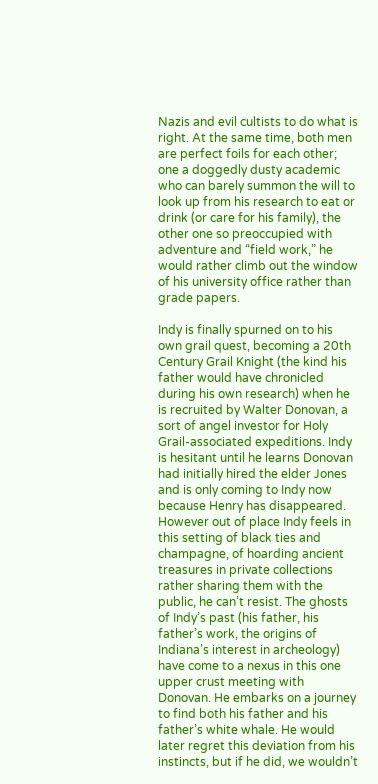Nazis and evil cultists to do what is right. At the same time, both men are perfect foils for each other; one a doggedly dusty academic who can barely summon the will to look up from his research to eat or drink (or care for his family), the other one so preoccupied with adventure and “field work,” he would rather climb out the window of his university office rather than grade papers.

Indy is finally spurned on to his own grail quest, becoming a 20th Century Grail Knight (the kind his father would have chronicled during his own research) when he is recruited by Walter Donovan, a sort of angel investor for Holy Grail-associated expeditions. Indy is hesitant until he learns Donovan had initially hired the elder Jones and is only coming to Indy now because Henry has disappeared. However out of place Indy feels in this setting of black ties and champagne, of hoarding ancient treasures in private collections rather sharing them with the public, he can’t resist. The ghosts of Indy’s past (his father, his father’s work, the origins of Indiana’s interest in archeology) have come to a nexus in this one upper crust meeting with Donovan. He embarks on a journey to find both his father and his father’s white whale. He would later regret this deviation from his instincts, but if he did, we wouldn’t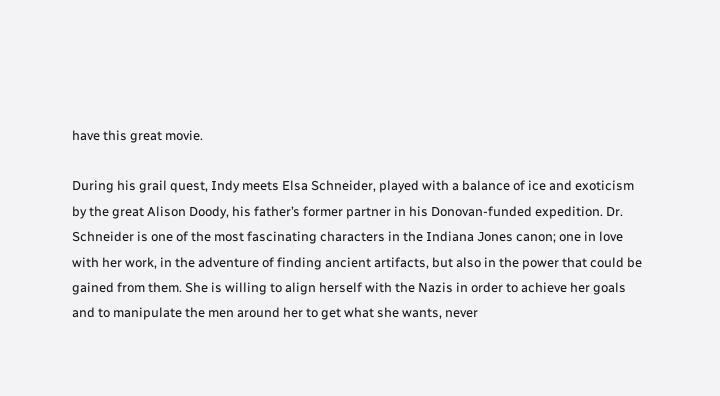have this great movie.

During his grail quest, Indy meets Elsa Schneider, played with a balance of ice and exoticism by the great Alison Doody, his father’s former partner in his Donovan-funded expedition. Dr. Schneider is one of the most fascinating characters in the Indiana Jones canon; one in love with her work, in the adventure of finding ancient artifacts, but also in the power that could be gained from them. She is willing to align herself with the Nazis in order to achieve her goals and to manipulate the men around her to get what she wants, never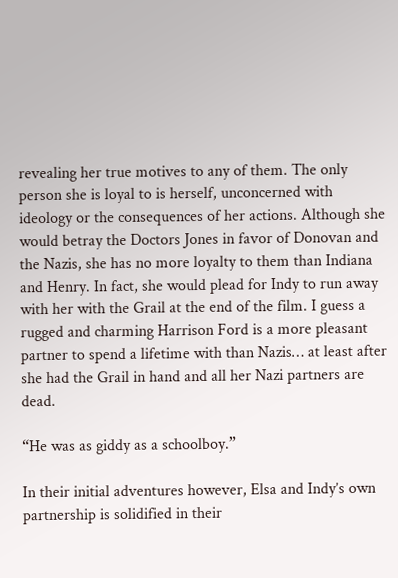revealing her true motives to any of them. The only person she is loyal to is herself, unconcerned with ideology or the consequences of her actions. Although she would betray the Doctors Jones in favor of Donovan and the Nazis, she has no more loyalty to them than Indiana and Henry. In fact, she would plead for Indy to run away with her with the Grail at the end of the film. I guess a rugged and charming Harrison Ford is a more pleasant partner to spend a lifetime with than Nazis… at least after she had the Grail in hand and all her Nazi partners are dead.

“He was as giddy as a schoolboy.”

In their initial adventures however, Elsa and Indy’s own partnership is solidified in their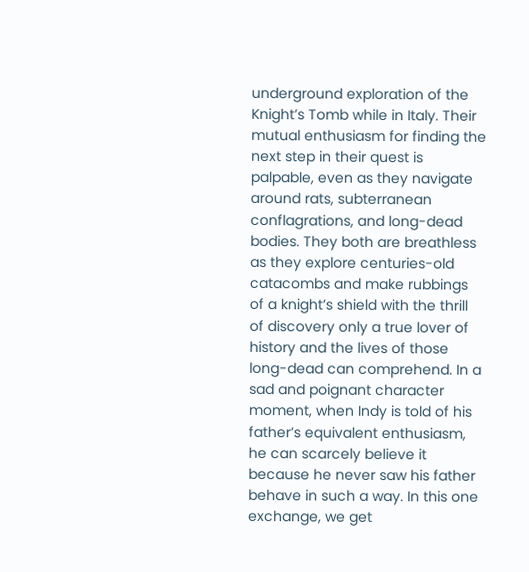underground exploration of the Knight’s Tomb while in Italy. Their mutual enthusiasm for finding the next step in their quest is palpable, even as they navigate around rats, subterranean conflagrations, and long-dead bodies. They both are breathless as they explore centuries-old catacombs and make rubbings of a knight’s shield with the thrill of discovery only a true lover of history and the lives of those long-dead can comprehend. In a sad and poignant character moment, when Indy is told of his father’s equivalent enthusiasm, he can scarcely believe it because he never saw his father behave in such a way. In this one exchange, we get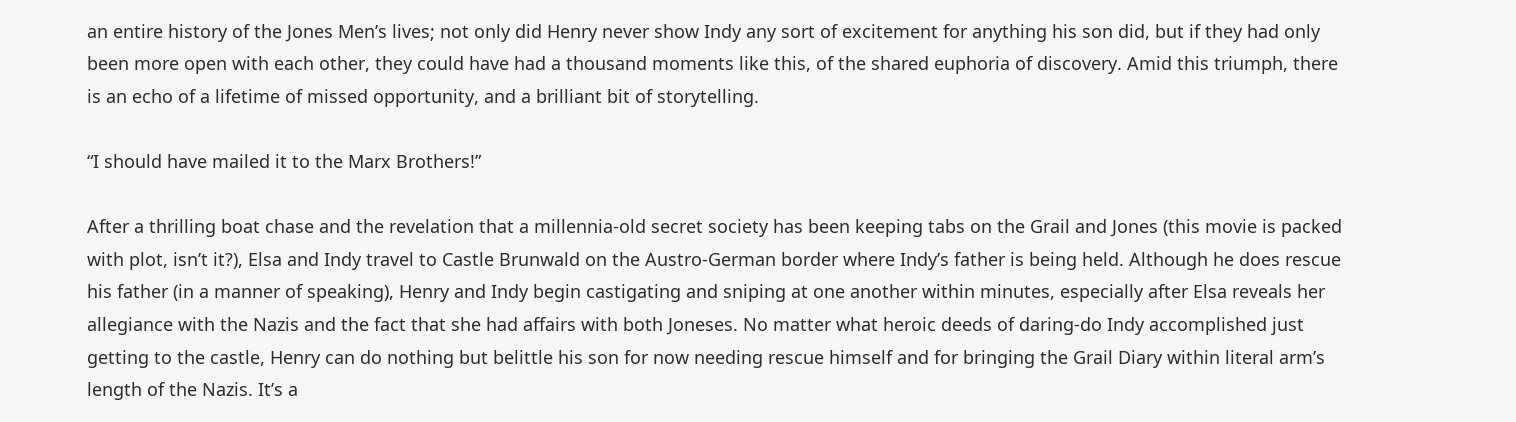an entire history of the Jones Men’s lives; not only did Henry never show Indy any sort of excitement for anything his son did, but if they had only been more open with each other, they could have had a thousand moments like this, of the shared euphoria of discovery. Amid this triumph, there is an echo of a lifetime of missed opportunity, and a brilliant bit of storytelling.

“I should have mailed it to the Marx Brothers!”

After a thrilling boat chase and the revelation that a millennia-old secret society has been keeping tabs on the Grail and Jones (this movie is packed with plot, isn’t it?), Elsa and Indy travel to Castle Brunwald on the Austro-German border where Indy’s father is being held. Although he does rescue his father (in a manner of speaking), Henry and Indy begin castigating and sniping at one another within minutes, especially after Elsa reveals her allegiance with the Nazis and the fact that she had affairs with both Joneses. No matter what heroic deeds of daring-do Indy accomplished just getting to the castle, Henry can do nothing but belittle his son for now needing rescue himself and for bringing the Grail Diary within literal arm’s length of the Nazis. It’s a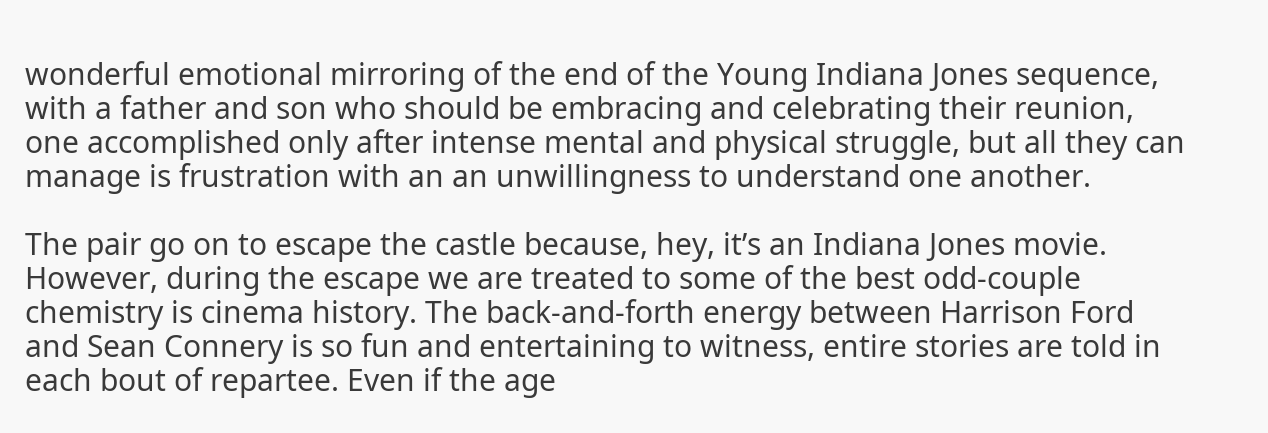wonderful emotional mirroring of the end of the Young Indiana Jones sequence, with a father and son who should be embracing and celebrating their reunion, one accomplished only after intense mental and physical struggle, but all they can manage is frustration with an an unwillingness to understand one another.

The pair go on to escape the castle because, hey, it’s an Indiana Jones movie. However, during the escape we are treated to some of the best odd-couple chemistry is cinema history. The back-and-forth energy between Harrison Ford and Sean Connery is so fun and entertaining to witness, entire stories are told in each bout of repartee. Even if the age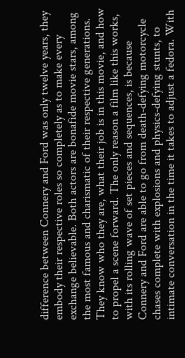difference between Connery and Ford was only twelve years, they embody their respective roles so completely as to make every exchange believable. Both actors are bonafide movie stars, among the most famous and charismatic of their respective generations. They know who they are, what their job is in this movie, and how to propel a scene forward. The only reason a film like this works, with its rolling wave of set pieces and sequences, is because Connery and Ford are able to go from death-defying motorcycle chases complete with explosions and physics-defying stunts, to intimate conversation in the time it takes to adjust a fedora. With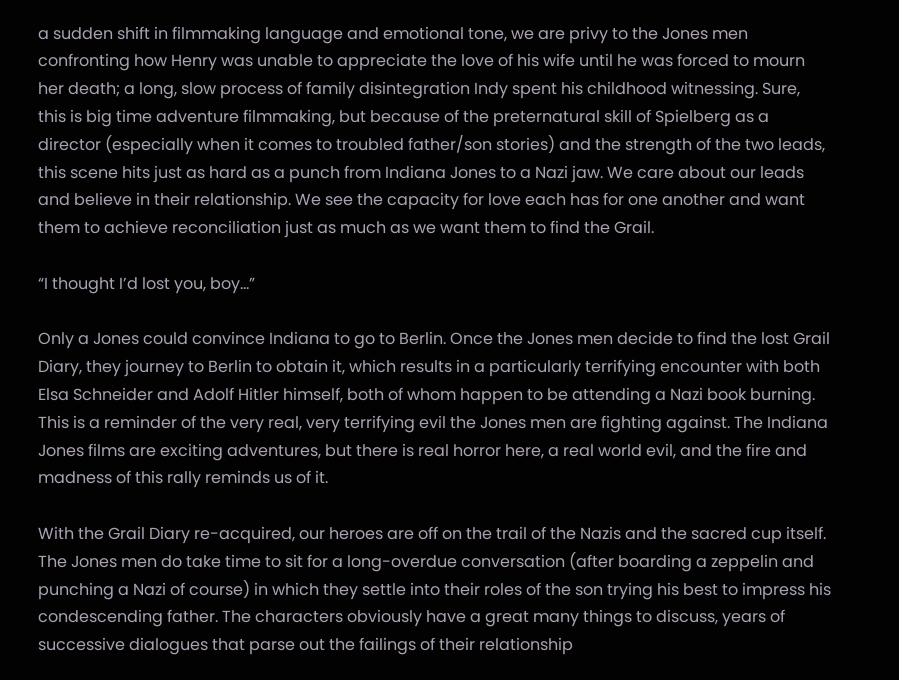a sudden shift in filmmaking language and emotional tone, we are privy to the Jones men confronting how Henry was unable to appreciate the love of his wife until he was forced to mourn her death; a long, slow process of family disintegration Indy spent his childhood witnessing. Sure, this is big time adventure filmmaking, but because of the preternatural skill of Spielberg as a director (especially when it comes to troubled father/son stories) and the strength of the two leads, this scene hits just as hard as a punch from Indiana Jones to a Nazi jaw. We care about our leads and believe in their relationship. We see the capacity for love each has for one another and want them to achieve reconciliation just as much as we want them to find the Grail.

“I thought I’d lost you, boy…”

Only a Jones could convince Indiana to go to Berlin. Once the Jones men decide to find the lost Grail Diary, they journey to Berlin to obtain it, which results in a particularly terrifying encounter with both Elsa Schneider and Adolf Hitler himself, both of whom happen to be attending a Nazi book burning. This is a reminder of the very real, very terrifying evil the Jones men are fighting against. The Indiana Jones films are exciting adventures, but there is real horror here, a real world evil, and the fire and madness of this rally reminds us of it.

With the Grail Diary re-acquired, our heroes are off on the trail of the Nazis and the sacred cup itself. The Jones men do take time to sit for a long-overdue conversation (after boarding a zeppelin and punching a Nazi of course) in which they settle into their roles of the son trying his best to impress his condescending father. The characters obviously have a great many things to discuss, years of successive dialogues that parse out the failings of their relationship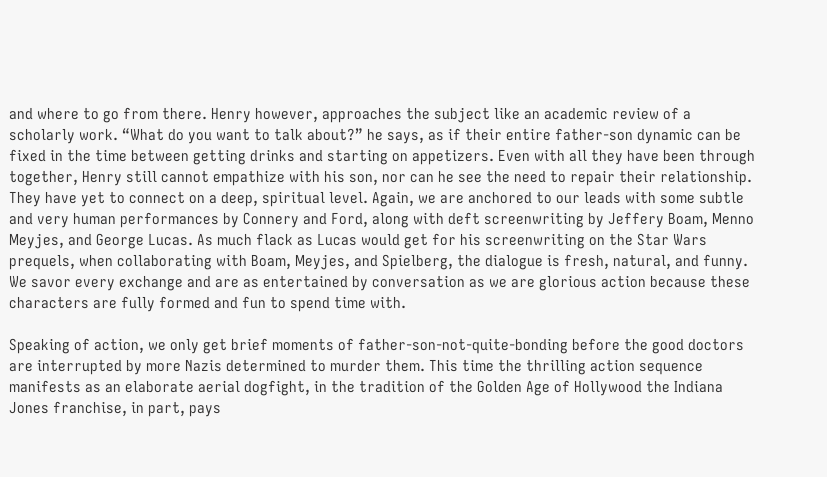and where to go from there. Henry however, approaches the subject like an academic review of a scholarly work. “What do you want to talk about?” he says, as if their entire father-son dynamic can be fixed in the time between getting drinks and starting on appetizers. Even with all they have been through together, Henry still cannot empathize with his son, nor can he see the need to repair their relationship. They have yet to connect on a deep, spiritual level. Again, we are anchored to our leads with some subtle and very human performances by Connery and Ford, along with deft screenwriting by Jeffery Boam, Menno Meyjes, and George Lucas. As much flack as Lucas would get for his screenwriting on the Star Wars prequels, when collaborating with Boam, Meyjes, and Spielberg, the dialogue is fresh, natural, and funny. We savor every exchange and are as entertained by conversation as we are glorious action because these characters are fully formed and fun to spend time with.

Speaking of action, we only get brief moments of father-son-not-quite-bonding before the good doctors are interrupted by more Nazis determined to murder them. This time the thrilling action sequence manifests as an elaborate aerial dogfight, in the tradition of the Golden Age of Hollywood the Indiana Jones franchise, in part, pays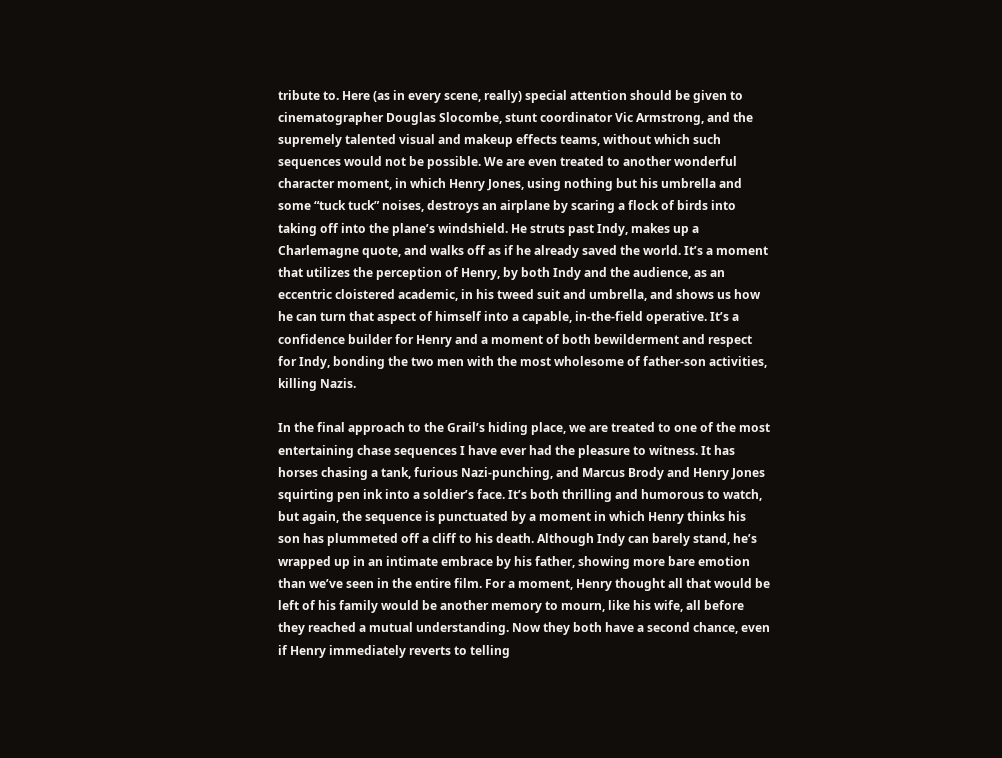tribute to. Here (as in every scene, really) special attention should be given to cinematographer Douglas Slocombe, stunt coordinator Vic Armstrong, and the supremely talented visual and makeup effects teams, without which such sequences would not be possible. We are even treated to another wonderful character moment, in which Henry Jones, using nothing but his umbrella and some “tuck tuck” noises, destroys an airplane by scaring a flock of birds into taking off into the plane’s windshield. He struts past Indy, makes up a Charlemagne quote, and walks off as if he already saved the world. It’s a moment that utilizes the perception of Henry, by both Indy and the audience, as an eccentric cloistered academic, in his tweed suit and umbrella, and shows us how he can turn that aspect of himself into a capable, in-the-field operative. It’s a confidence builder for Henry and a moment of both bewilderment and respect for Indy, bonding the two men with the most wholesome of father-son activities, killing Nazis.

In the final approach to the Grail’s hiding place, we are treated to one of the most entertaining chase sequences I have ever had the pleasure to witness. It has horses chasing a tank, furious Nazi-punching, and Marcus Brody and Henry Jones squirting pen ink into a soldier’s face. It’s both thrilling and humorous to watch, but again, the sequence is punctuated by a moment in which Henry thinks his son has plummeted off a cliff to his death. Although Indy can barely stand, he’s wrapped up in an intimate embrace by his father, showing more bare emotion than we’ve seen in the entire film. For a moment, Henry thought all that would be left of his family would be another memory to mourn, like his wife, all before they reached a mutual understanding. Now they both have a second chance, even if Henry immediately reverts to telling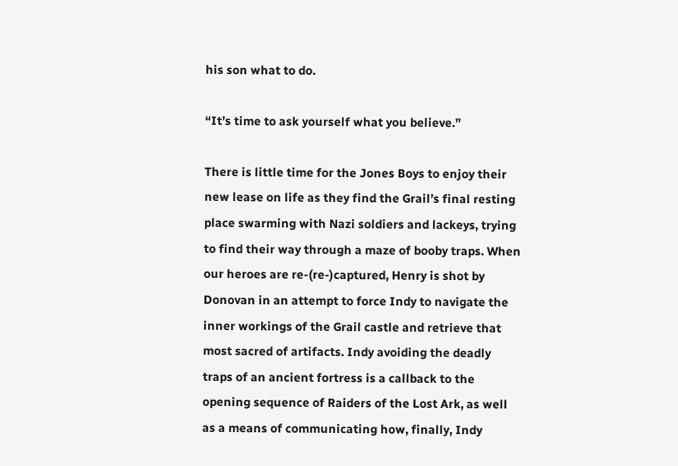his son what to do.

“It’s time to ask yourself what you believe.”

There is little time for the Jones Boys to enjoy their new lease on life as they find the Grail’s final resting place swarming with Nazi soldiers and lackeys, trying to find their way through a maze of booby traps. When our heroes are re-(re-)captured, Henry is shot by Donovan in an attempt to force Indy to navigate the inner workings of the Grail castle and retrieve that most sacred of artifacts. Indy avoiding the deadly traps of an ancient fortress is a callback to the opening sequence of Raiders of the Lost Ark, as well as a means of communicating how, finally, Indy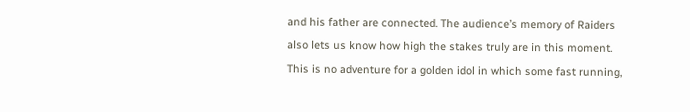and his father are connected. The audience’s memory of Raiders also lets us know how high the stakes truly are in this moment. This is no adventure for a golden idol in which some fast running,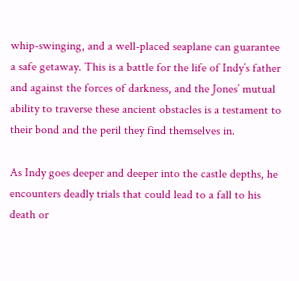whip-swinging, and a well-placed seaplane can guarantee a safe getaway. This is a battle for the life of Indy’s father and against the forces of darkness, and the Jones’ mutual ability to traverse these ancient obstacles is a testament to their bond and the peril they find themselves in.

As Indy goes deeper and deeper into the castle depths, he encounters deadly trials that could lead to a fall to his death or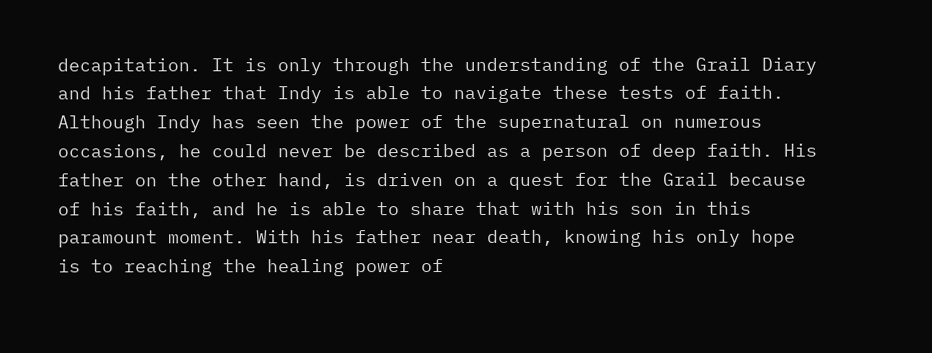decapitation. It is only through the understanding of the Grail Diary and his father that Indy is able to navigate these tests of faith. Although Indy has seen the power of the supernatural on numerous occasions, he could never be described as a person of deep faith. His father on the other hand, is driven on a quest for the Grail because of his faith, and he is able to share that with his son in this paramount moment. With his father near death, knowing his only hope is to reaching the healing power of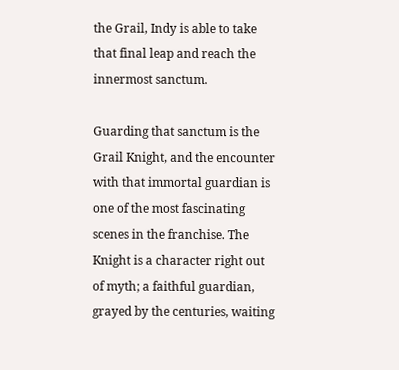the Grail, Indy is able to take that final leap and reach the innermost sanctum.

Guarding that sanctum is the Grail Knight, and the encounter with that immortal guardian is one of the most fascinating scenes in the franchise. The Knight is a character right out of myth; a faithful guardian, grayed by the centuries, waiting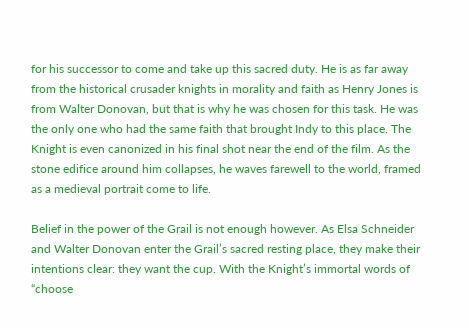for his successor to come and take up this sacred duty. He is as far away from the historical crusader knights in morality and faith as Henry Jones is from Walter Donovan, but that is why he was chosen for this task. He was the only one who had the same faith that brought Indy to this place. The Knight is even canonized in his final shot near the end of the film. As the stone edifice around him collapses, he waves farewell to the world, framed as a medieval portrait come to life.

Belief in the power of the Grail is not enough however. As Elsa Schneider and Walter Donovan enter the Grail’s sacred resting place, they make their intentions clear: they want the cup. With the Knight’s immortal words of “choose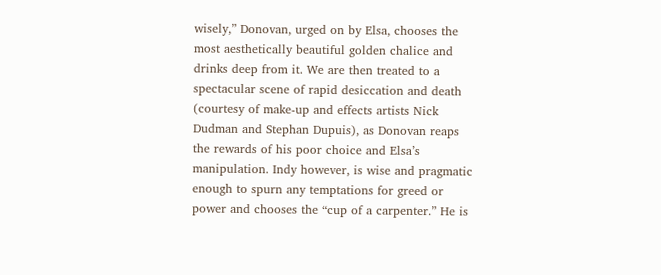wisely,” Donovan, urged on by Elsa, chooses the most aesthetically beautiful golden chalice and drinks deep from it. We are then treated to a spectacular scene of rapid desiccation and death (courtesy of make-up and effects artists Nick Dudman and Stephan Dupuis), as Donovan reaps the rewards of his poor choice and Elsa’s manipulation. Indy however, is wise and pragmatic enough to spurn any temptations for greed or power and chooses the “cup of a carpenter.” He is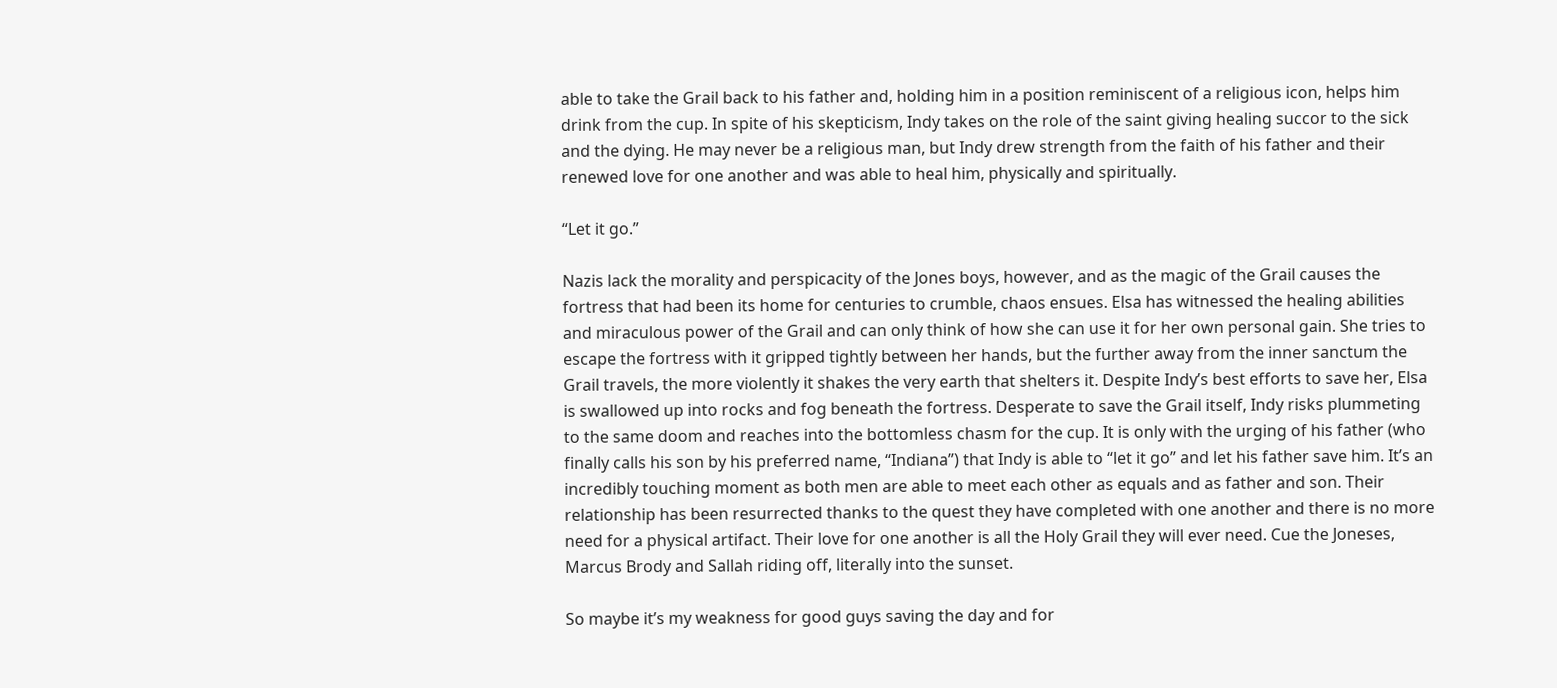able to take the Grail back to his father and, holding him in a position reminiscent of a religious icon, helps him drink from the cup. In spite of his skepticism, Indy takes on the role of the saint giving healing succor to the sick and the dying. He may never be a religious man, but Indy drew strength from the faith of his father and their renewed love for one another and was able to heal him, physically and spiritually.

“Let it go.”

Nazis lack the morality and perspicacity of the Jones boys, however, and as the magic of the Grail causes the fortress that had been its home for centuries to crumble, chaos ensues. Elsa has witnessed the healing abilities and miraculous power of the Grail and can only think of how she can use it for her own personal gain. She tries to escape the fortress with it gripped tightly between her hands, but the further away from the inner sanctum the Grail travels, the more violently it shakes the very earth that shelters it. Despite Indy’s best efforts to save her, Elsa is swallowed up into rocks and fog beneath the fortress. Desperate to save the Grail itself, Indy risks plummeting to the same doom and reaches into the bottomless chasm for the cup. It is only with the urging of his father (who finally calls his son by his preferred name, “Indiana”) that Indy is able to “let it go” and let his father save him. It’s an incredibly touching moment as both men are able to meet each other as equals and as father and son. Their relationship has been resurrected thanks to the quest they have completed with one another and there is no more need for a physical artifact. Their love for one another is all the Holy Grail they will ever need. Cue the Joneses, Marcus Brody and Sallah riding off, literally into the sunset.

So maybe it’s my weakness for good guys saving the day and for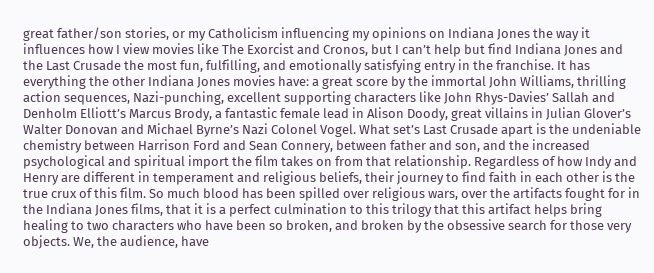great father/son stories, or my Catholicism influencing my opinions on Indiana Jones the way it influences how I view movies like The Exorcist and Cronos, but I can’t help but find Indiana Jones and the Last Crusade the most fun, fulfilling, and emotionally satisfying entry in the franchise. It has everything the other Indiana Jones movies have: a great score by the immortal John Williams, thrilling action sequences, Nazi-punching, excellent supporting characters like John Rhys-Davies’ Sallah and Denholm Elliott’s Marcus Brody, a fantastic female lead in Alison Doody, great villains in Julian Glover’s Walter Donovan and Michael Byrne’s Nazi Colonel Vogel. What set’s Last Crusade apart is the undeniable chemistry between Harrison Ford and Sean Connery, between father and son, and the increased psychological and spiritual import the film takes on from that relationship. Regardless of how Indy and Henry are different in temperament and religious beliefs, their journey to find faith in each other is the true crux of this film. So much blood has been spilled over religious wars, over the artifacts fought for in the Indiana Jones films, that it is a perfect culmination to this trilogy that this artifact helps bring healing to two characters who have been so broken, and broken by the obsessive search for those very objects. We, the audience, have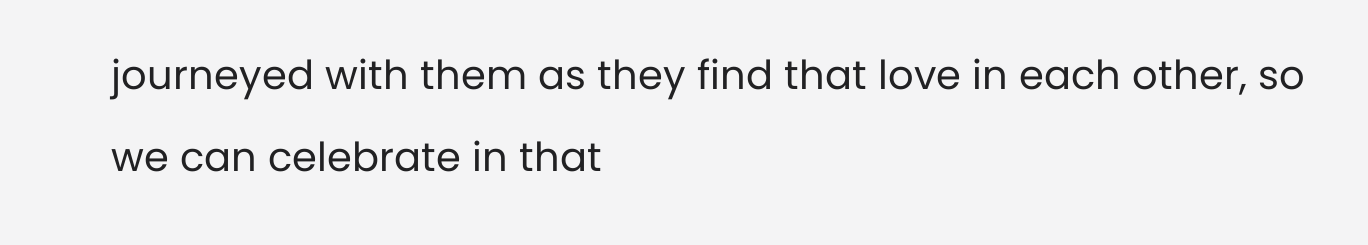journeyed with them as they find that love in each other, so we can celebrate in that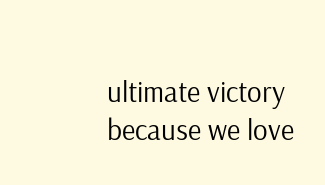ultimate victory because we love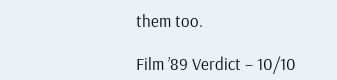them too.

Film ’89 Verdict – 10/10